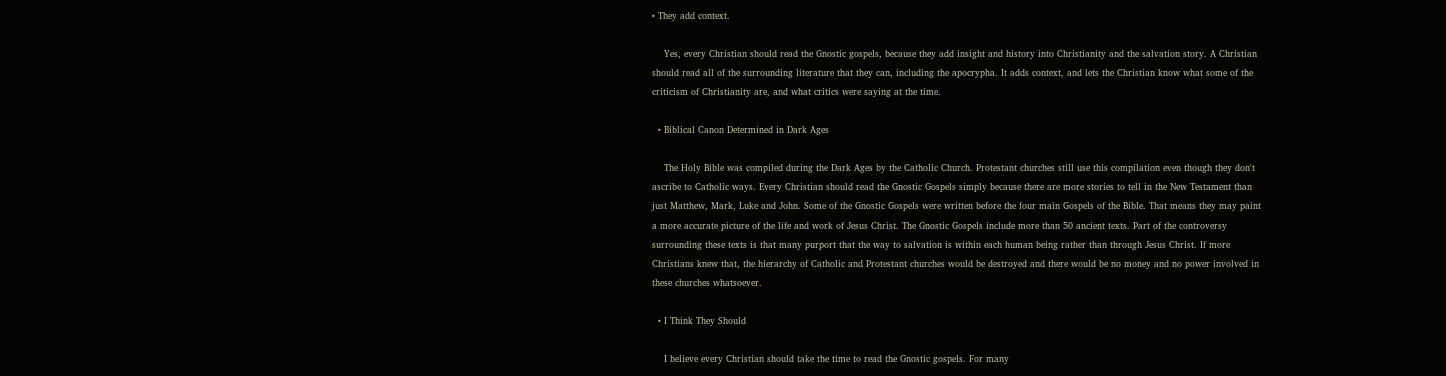• They add context.

    Yes, every Christian should read the Gnostic gospels, because they add insight and history into Christianity and the salvation story. A Christian should read all of the surrounding literature that they can, including the apocrypha. It adds context, and lets the Christian know what some of the criticism of Christianity are, and what critics were saying at the time.

  • Biblical Canon Determined in Dark Ages

    The Holy Bible was compiled during the Dark Ages by the Catholic Church. Protestant churches still use this compilation even though they don't ascribe to Catholic ways. Every Christian should read the Gnostic Gospels simply because there are more stories to tell in the New Testament than just Matthew, Mark, Luke and John. Some of the Gnostic Gospels were written before the four main Gospels of the Bible. That means they may paint a more accurate picture of the life and work of Jesus Christ. The Gnostic Gospels include more than 50 ancient texts. Part of the controversy surrounding these texts is that many purport that the way to salvation is within each human being rather than through Jesus Christ. If more Christians knew that, the hierarchy of Catholic and Protestant churches would be destroyed and there would be no money and no power involved in these churches whatsoever.

  • I Think They Should

    I believe every Christian should take the time to read the Gnostic gospels. For many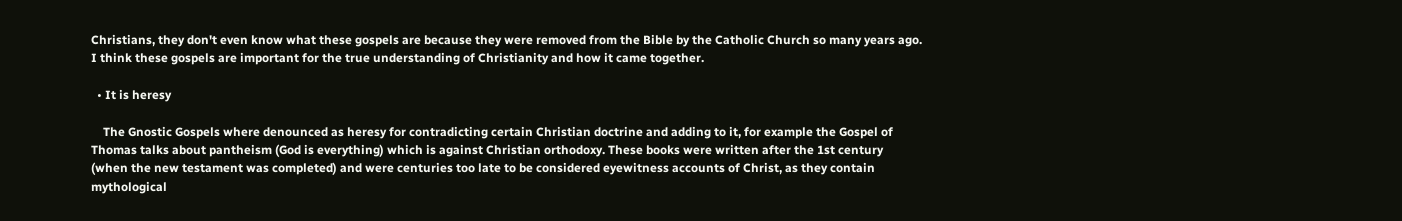Christians, they don't even know what these gospels are because they were removed from the Bible by the Catholic Church so many years ago. I think these gospels are important for the true understanding of Christianity and how it came together.

  • It is heresy

    The Gnostic Gospels where denounced as heresy for contradicting certain Christian doctrine and adding to it, for example the Gospel of Thomas talks about pantheism (God is everything) which is against Christian orthodoxy. These books were written after the 1st century (when the new testament was completed) and were centuries too late to be considered eyewitness accounts of Christ, as they contain mythological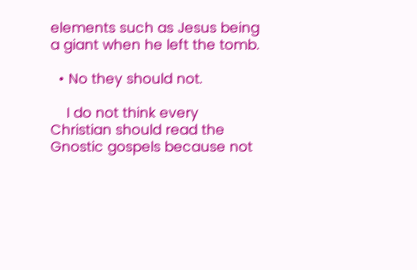elements such as Jesus being a giant when he left the tomb.

  • No they should not.

    I do not think every Christian should read the Gnostic gospels because not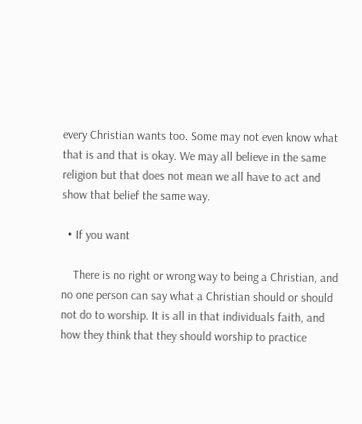every Christian wants too. Some may not even know what that is and that is okay. We may all believe in the same religion but that does not mean we all have to act and show that belief the same way.

  • If you want

    There is no right or wrong way to being a Christian, and no one person can say what a Christian should or should not do to worship. It is all in that individuals faith, and how they think that they should worship to practice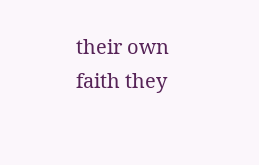their own faith they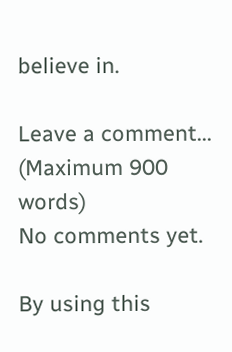believe in.

Leave a comment...
(Maximum 900 words)
No comments yet.

By using this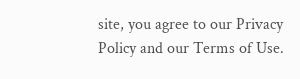site, you agree to our Privacy Policy and our Terms of Use.